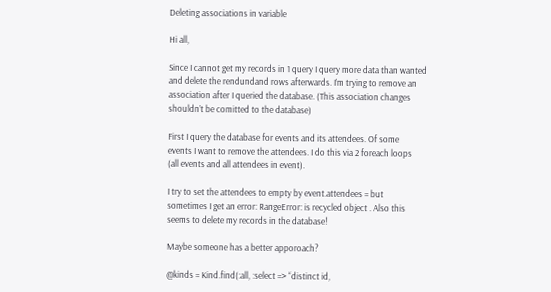Deleting associations in variable

Hi all,

Since I cannot get my records in 1 query I query more data than wanted
and delete the rendundand rows afterwards. I’m trying to remove an
association after I queried the database. (This association changes
shouldn’t be comitted to the database)

First I query the database for events and its attendees. Of some
events I want to remove the attendees. I do this via 2 foreach loops
(all events and all attendees in event).

I try to set the attendees to empty by event.attendees = but
sometimes I get an error: RangeError: is recycled object . Also this
seems to delete my records in the database!

Maybe someone has a better apporoach?

@kinds = Kind.find(:all, :select => “distinct id,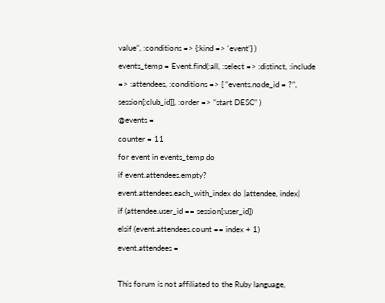value”, :conditions => {:kind => ‘event’} )
events_temp = Event.find(:all, :select => :distinct, :include
=> :attendees, :conditions => [ “events.node_id = ?”,
session[:club_id]], :order => “start DESC” )
@events =
counter = 11
for event in events_temp do
if event.attendees.empty?
event.attendees.each_with_index do |attendee, index|
if (attendee.user_id == session[:user_id])
elsif (event.attendees.count == index + 1)
event.attendees =

This forum is not affiliated to the Ruby language,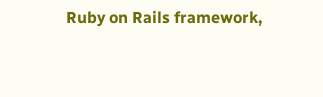Ruby on Rails framework,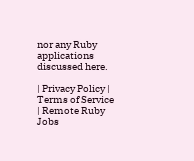nor any Ruby applications discussed here.

| Privacy Policy | Terms of Service | Remote Ruby Jobs